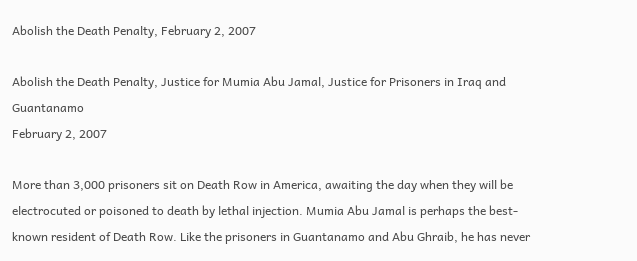Abolish the Death Penalty, February 2, 2007

Abolish the Death Penalty, Justice for Mumia Abu Jamal, Justice for Prisoners in Iraq and Guantanamo
February 2, 2007

More than 3,000 prisoners sit on Death Row in America, awaiting the day when they will be electrocuted or poisoned to death by lethal injection. Mumia Abu Jamal is perhaps the best-known resident of Death Row. Like the prisoners in Guantanamo and Abu Ghraib, he has never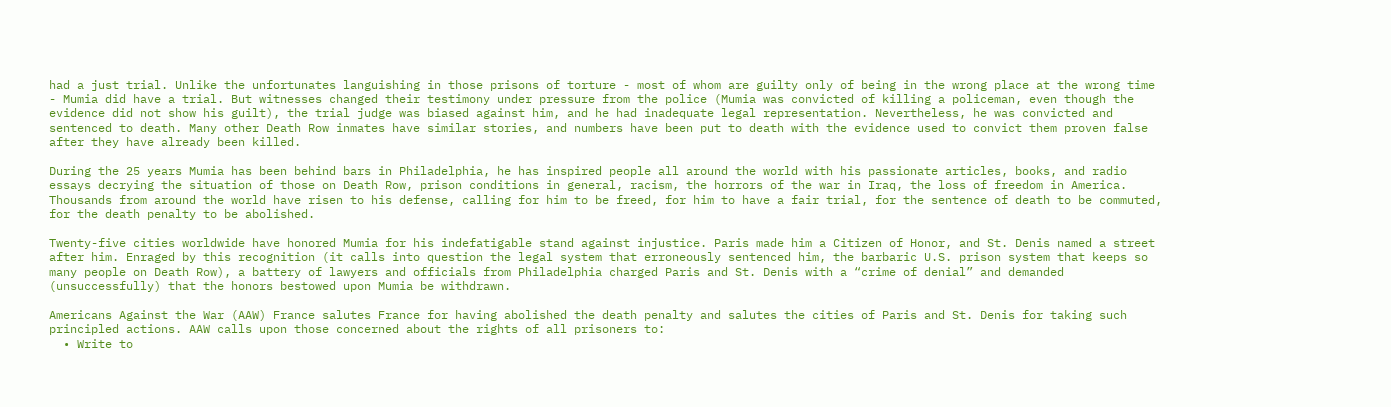had a just trial. Unlike the unfortunates languishing in those prisons of torture - most of whom are guilty only of being in the wrong place at the wrong time - Mumia did have a trial. But witnesses changed their testimony under pressure from the police (Mumia was convicted of killing a policeman, even though the evidence did not show his guilt), the trial judge was biased against him, and he had inadequate legal representation. Nevertheless, he was convicted and sentenced to death. Many other Death Row inmates have similar stories, and numbers have been put to death with the evidence used to convict them proven false after they have already been killed.

During the 25 years Mumia has been behind bars in Philadelphia, he has inspired people all around the world with his passionate articles, books, and radio essays decrying the situation of those on Death Row, prison conditions in general, racism, the horrors of the war in Iraq, the loss of freedom in America. Thousands from around the world have risen to his defense, calling for him to be freed, for him to have a fair trial, for the sentence of death to be commuted, for the death penalty to be abolished.

Twenty-five cities worldwide have honored Mumia for his indefatigable stand against injustice. Paris made him a Citizen of Honor, and St. Denis named a street after him. Enraged by this recognition (it calls into question the legal system that erroneously sentenced him, the barbaric U.S. prison system that keeps so many people on Death Row), a battery of lawyers and officials from Philadelphia charged Paris and St. Denis with a “crime of denial” and demanded (unsuccessfully) that the honors bestowed upon Mumia be withdrawn.

Americans Against the War (AAW) France salutes France for having abolished the death penalty and salutes the cities of Paris and St. Denis for taking such principled actions. AAW calls upon those concerned about the rights of all prisoners to:
  • Write to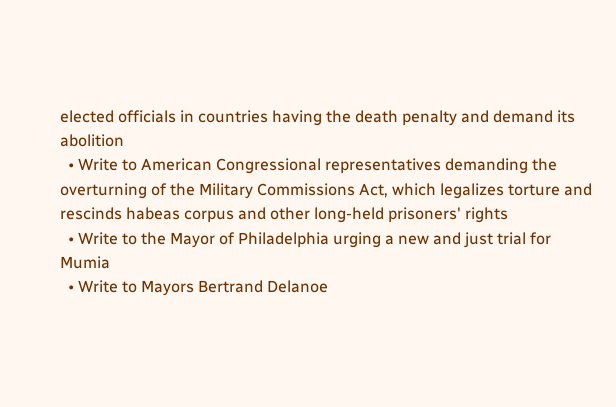elected officials in countries having the death penalty and demand its abolition
  • Write to American Congressional representatives demanding the overturning of the Military Commissions Act, which legalizes torture and rescinds habeas corpus and other long-held prisoners' rights
  • Write to the Mayor of Philadelphia urging a new and just trial for Mumia
  • Write to Mayors Bertrand Delanoe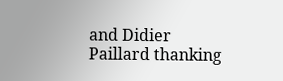and Didier Paillard thanking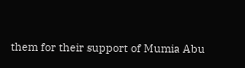them for their support of Mumia Abu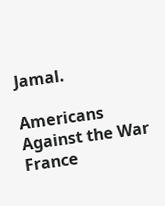Jamal.

Americans Against the War France